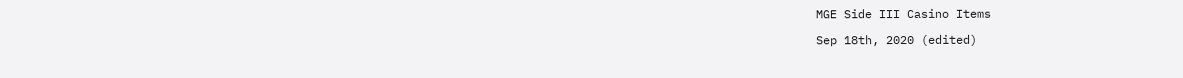MGE Side III Casino Items

Sep 18th, 2020 (edited)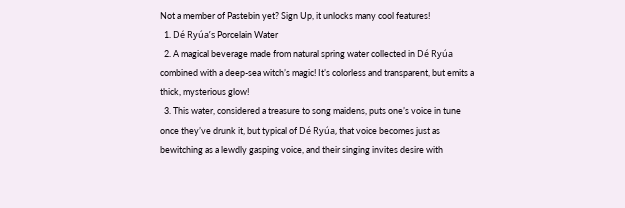Not a member of Pastebin yet? Sign Up, it unlocks many cool features!
  1. Dé Ryúa’s Porcelain Water
  2. A magical beverage made from natural spring water collected in Dé Ryúa combined with a deep-sea witch’s magic! It’s colorless and transparent, but emits a thick, mysterious glow!
  3. This water, considered a treasure to song maidens, puts one’s voice in tune once they’ve drunk it, but typical of Dé Ryúa, that voice becomes just as bewitching as a lewdly gasping voice, and their singing invites desire with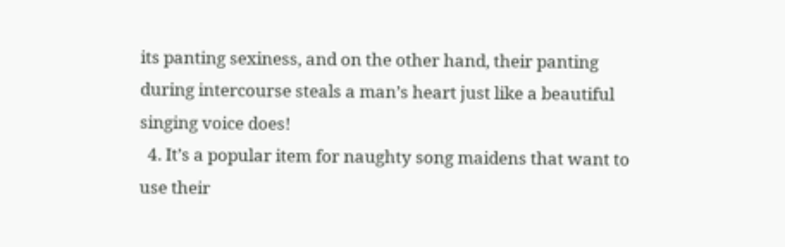its panting sexiness, and on the other hand, their panting during intercourse steals a man’s heart just like a beautiful singing voice does!
  4. It’s a popular item for naughty song maidens that want to use their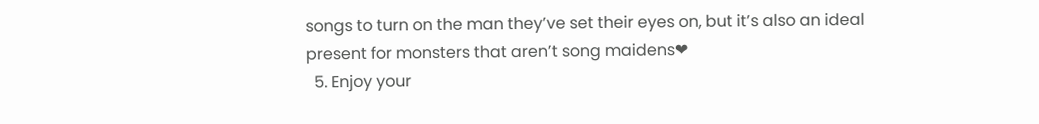songs to turn on the man they’ve set their eyes on, but it’s also an ideal present for monsters that aren’t song maidens❤
  5. Enjoy your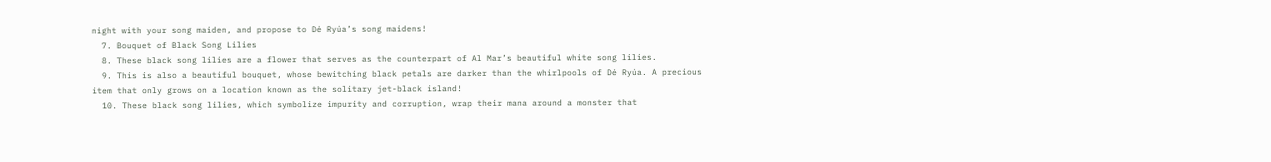night with your song maiden, and propose to Dé Ryúa’s song maidens!
  7. Bouquet of Black Song Lilies
  8. These black song lilies are a flower that serves as the counterpart of Al Mar’s beautiful white song lilies.
  9. This is also a beautiful bouquet, whose bewitching black petals are darker than the whirlpools of Dé Ryúa. A precious item that only grows on a location known as the solitary jet-black island!
  10. These black song lilies, which symbolize impurity and corruption, wrap their mana around a monster that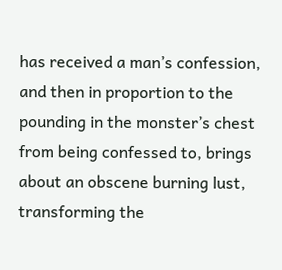has received a man’s confession, and then in proportion to the pounding in the monster’s chest from being confessed to, brings about an obscene burning lust, transforming the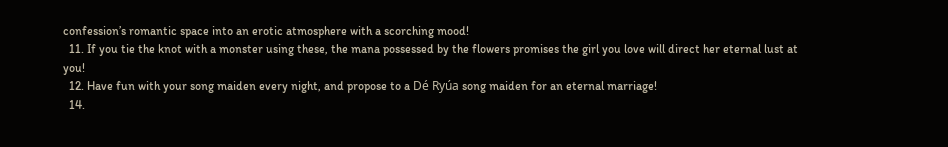confession’s romantic space into an erotic atmosphere with a scorching mood!
  11. If you tie the knot with a monster using these, the mana possessed by the flowers promises the girl you love will direct her eternal lust at you!
  12. Have fun with your song maiden every night, and propose to a Dé Ryúa song maiden for an eternal marriage!
  14.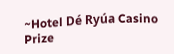~Hotel Dé Ryúa Casino Prize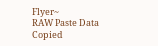Flyer~
RAW Paste Data Copied